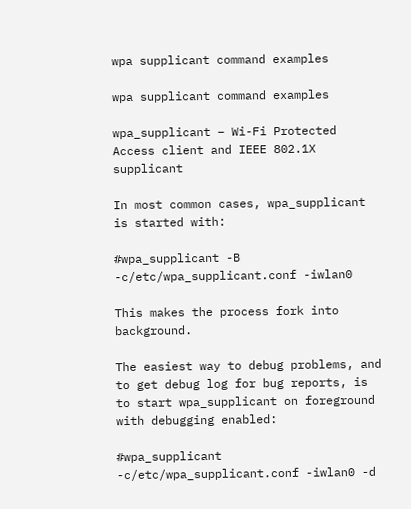wpa supplicant command examples

wpa supplicant command examples

wpa_supplicant – Wi-Fi Protected Access client and IEEE 802.1X supplicant

In most common cases, wpa_supplicant is started with:

#wpa_supplicant -B -c/etc/wpa_supplicant.conf -iwlan0

This makes the process fork into background.

The easiest way to debug problems, and to get debug log for bug reports, is to start wpa_supplicant on foreground with debugging enabled:

#wpa_supplicant -c/etc/wpa_supplicant.conf -iwlan0 -d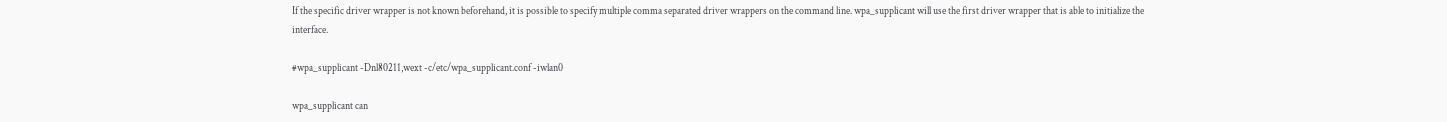If the specific driver wrapper is not known beforehand, it is possible to specify multiple comma separated driver wrappers on the command line. wpa_supplicant will use the first driver wrapper that is able to initialize the interface.

#wpa_supplicant -Dnl80211,wext -c/etc/wpa_supplicant.conf -iwlan0

wpa_supplicant can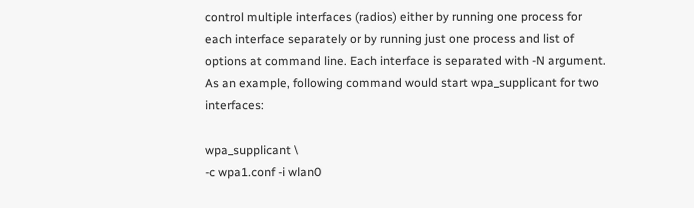control multiple interfaces (radios) either by running one process for each interface separately or by running just one process and list of options at command line. Each interface is separated with -N argument. As an example, following command would start wpa_supplicant for two interfaces:

wpa_supplicant \
-c wpa1.conf -i wlan0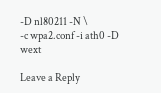-D nl80211 -N \
-c wpa2.conf -i ath0 -D wext

Leave a Reply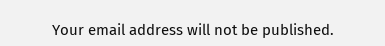Your email address will not be published.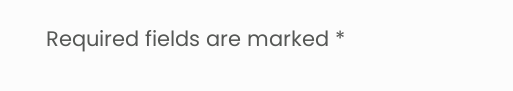Required fields are marked *